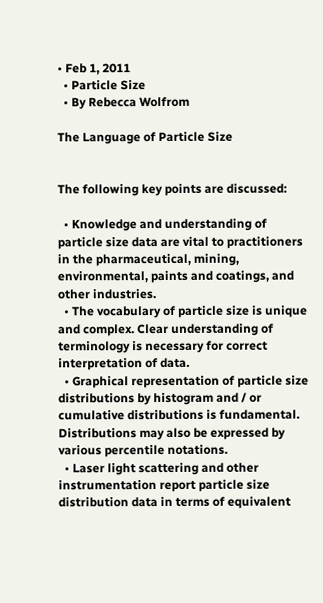• Feb 1, 2011
  • Particle Size
  • By Rebecca Wolfrom

The Language of Particle Size


The following key points are discussed:

  • Knowledge and understanding of particle size data are vital to practitioners in the pharmaceutical, mining, environmental, paints and coatings, and other industries.
  • The vocabulary of particle size is unique and complex. Clear understanding of terminology is necessary for correct interpretation of data.
  • Graphical representation of particle size distributions by histogram and / or cumulative distributions is fundamental. Distributions may also be expressed by various percentile notations.
  • Laser light scattering and other instrumentation report particle size distribution data in terms of equivalent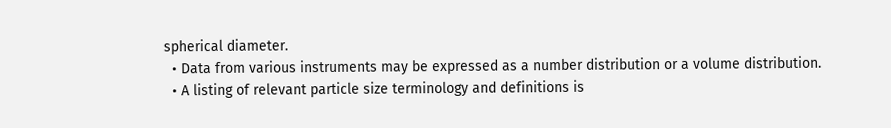spherical diameter.
  • Data from various instruments may be expressed as a number distribution or a volume distribution.
  • A listing of relevant particle size terminology and definitions is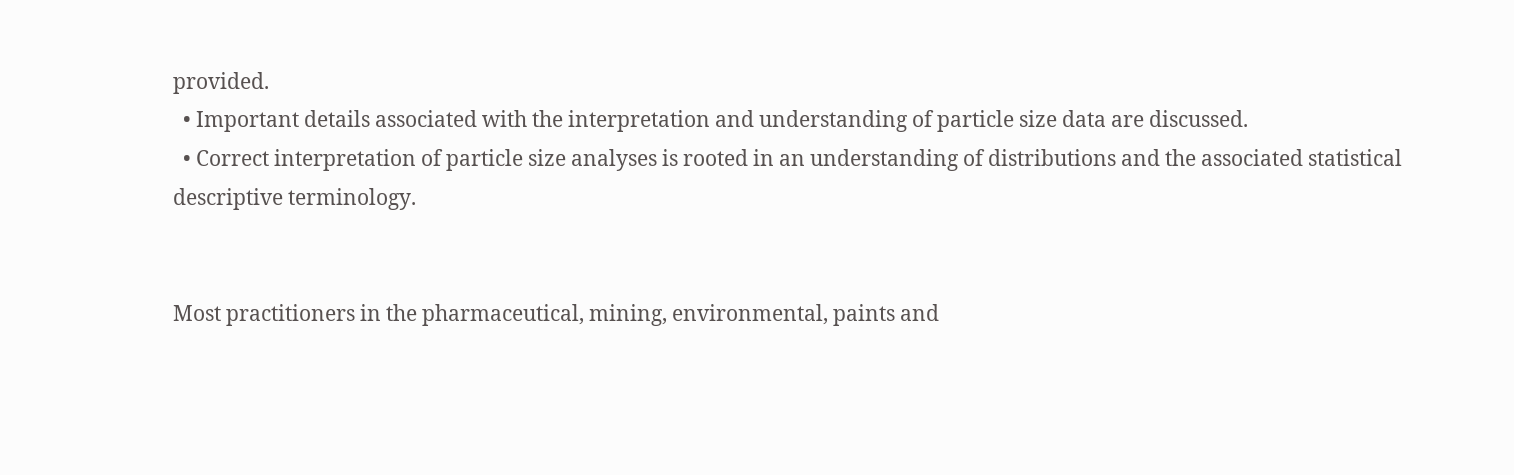provided.
  • Important details associated with the interpretation and understanding of particle size data are discussed.
  • Correct interpretation of particle size analyses is rooted in an understanding of distributions and the associated statistical descriptive terminology.


Most practitioners in the pharmaceutical, mining, environmental, paints and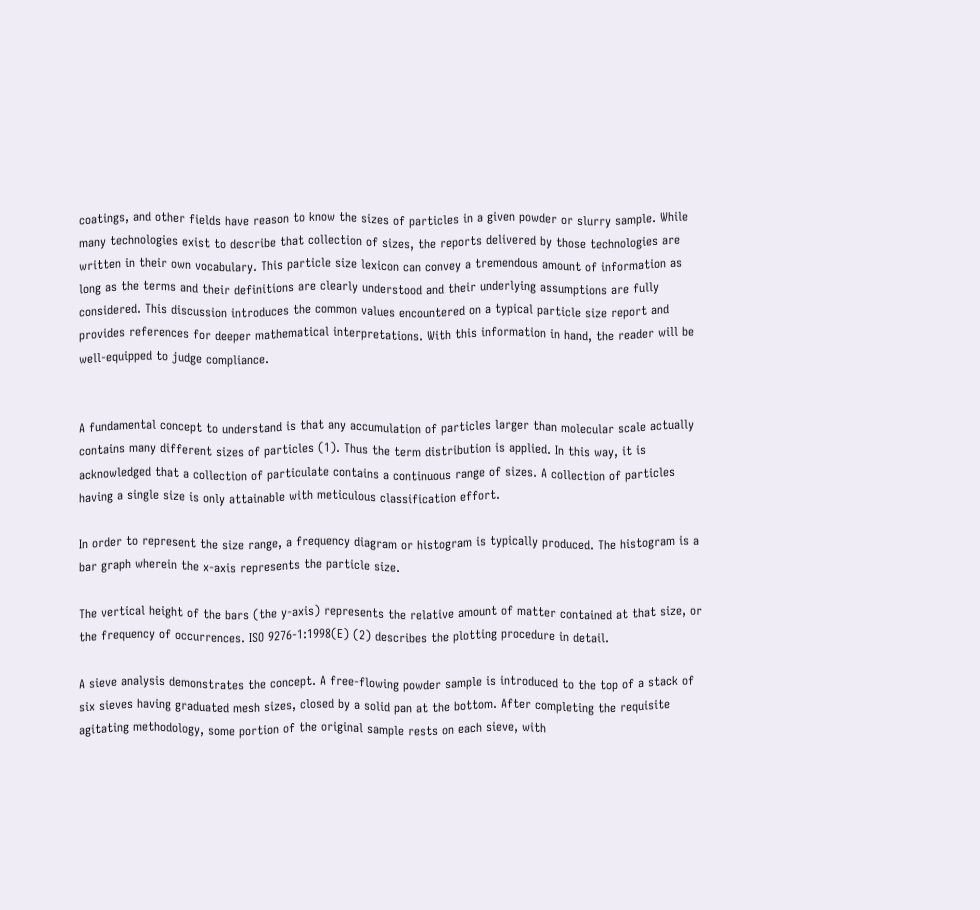coatings, and other fields have reason to know the sizes of particles in a given powder or slurry sample. While many technologies exist to describe that collection of sizes, the reports delivered by those technologies are written in their own vocabulary. This particle size lexicon can convey a tremendous amount of information as long as the terms and their definitions are clearly understood and their underlying assumptions are fully considered. This discussion introduces the common values encountered on a typical particle size report and provides references for deeper mathematical interpretations. With this information in hand, the reader will be well-equipped to judge compliance.


A fundamental concept to understand is that any accumulation of particles larger than molecular scale actually contains many different sizes of particles (1). Thus the term distribution is applied. In this way, it is acknowledged that a collection of particulate contains a continuous range of sizes. A collection of particles having a single size is only attainable with meticulous classification effort.

In order to represent the size range, a frequency diagram or histogram is typically produced. The histogram is a bar graph wherein the x-axis represents the particle size.

The vertical height of the bars (the y-axis) represents the relative amount of matter contained at that size, or the frequency of occurrences. ISO 9276-1:1998(E) (2) describes the plotting procedure in detail.

A sieve analysis demonstrates the concept. A free-flowing powder sample is introduced to the top of a stack of six sieves having graduated mesh sizes, closed by a solid pan at the bottom. After completing the requisite agitating methodology, some portion of the original sample rests on each sieve, with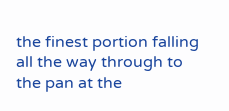the finest portion falling all the way through to the pan at the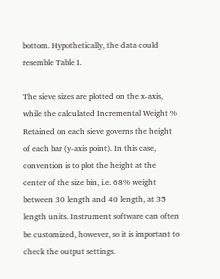bottom. Hypothetically, the data could resemble Table I.

The sieve sizes are plotted on the x-axis, while the calculated Incremental Weight % Retained on each sieve governs the height of each bar (y-axis point). In this case, convention is to plot the height at the center of the size bin, i.e. 68% weight between 30 length and 40 length, at 35 length units. Instrument software can often be customized, however, so it is important to check the output settings.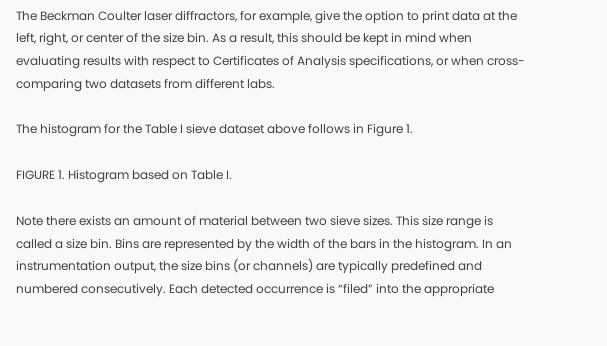The Beckman Coulter laser diffractors, for example, give the option to print data at the left, right, or center of the size bin. As a result, this should be kept in mind when evaluating results with respect to Certificates of Analysis specifications, or when cross-comparing two datasets from different labs.

The histogram for the Table I sieve dataset above follows in Figure 1.

FIGURE 1. Histogram based on Table I.

Note there exists an amount of material between two sieve sizes. This size range is called a size bin. Bins are represented by the width of the bars in the histogram. In an instrumentation output, the size bins (or channels) are typically predefined and numbered consecutively. Each detected occurrence is “filed” into the appropriate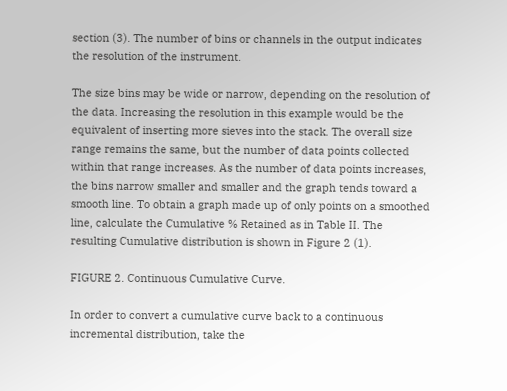section (3). The number of bins or channels in the output indicates the resolution of the instrument.

The size bins may be wide or narrow, depending on the resolution of the data. Increasing the resolution in this example would be the equivalent of inserting more sieves into the stack. The overall size range remains the same, but the number of data points collected within that range increases. As the number of data points increases, the bins narrow smaller and smaller and the graph tends toward a smooth line. To obtain a graph made up of only points on a smoothed line, calculate the Cumulative % Retained as in Table II. The resulting Cumulative distribution is shown in Figure 2 (1).

FIGURE 2. Continuous Cumulative Curve.

In order to convert a cumulative curve back to a continuous incremental distribution, take the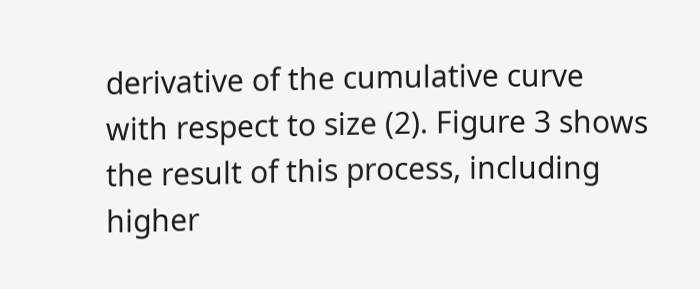derivative of the cumulative curve with respect to size (2). Figure 3 shows the result of this process, including higher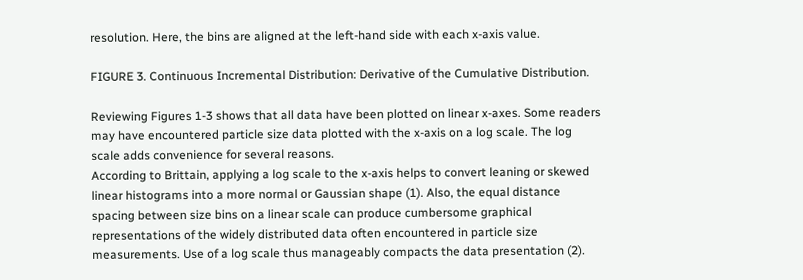resolution. Here, the bins are aligned at the left-hand side with each x-axis value.

FIGURE 3. Continuous Incremental Distribution: Derivative of the Cumulative Distribution.

Reviewing Figures 1-3 shows that all data have been plotted on linear x-axes. Some readers may have encountered particle size data plotted with the x-axis on a log scale. The log scale adds convenience for several reasons.
According to Brittain, applying a log scale to the x-axis helps to convert leaning or skewed linear histograms into a more normal or Gaussian shape (1). Also, the equal distance spacing between size bins on a linear scale can produce cumbersome graphical representations of the widely distributed data often encountered in particle size measurements. Use of a log scale thus manageably compacts the data presentation (2).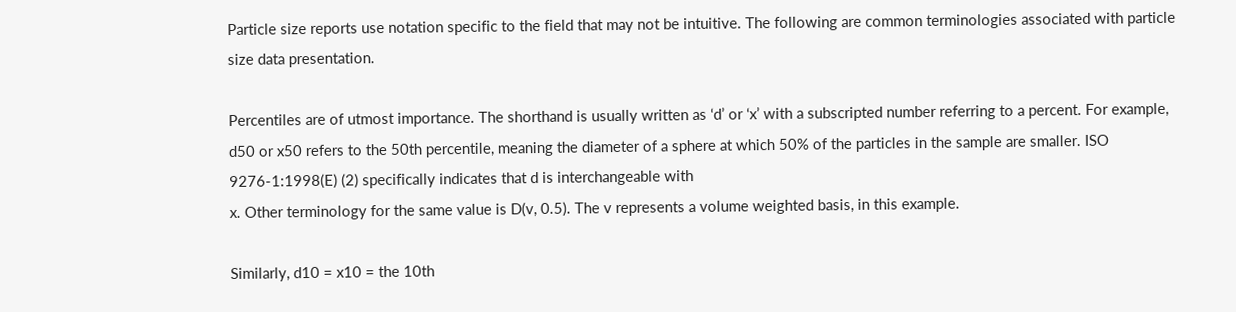Particle size reports use notation specific to the field that may not be intuitive. The following are common terminologies associated with particle size data presentation.

Percentiles are of utmost importance. The shorthand is usually written as ‘d’ or ‘x’ with a subscripted number referring to a percent. For example, d50 or x50 refers to the 50th percentile, meaning the diameter of a sphere at which 50% of the particles in the sample are smaller. ISO 9276-1:1998(E) (2) specifically indicates that d is interchangeable with
x. Other terminology for the same value is D(v, 0.5). The v represents a volume weighted basis, in this example.

Similarly, d10 = x10 = the 10th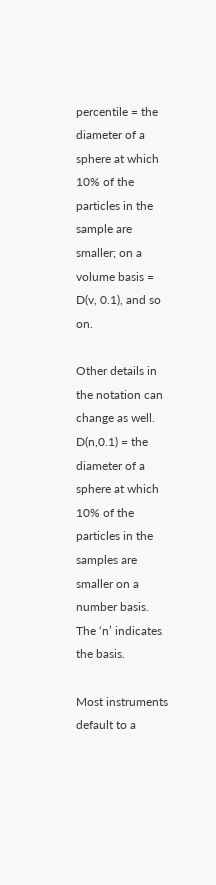percentile = the diameter of a sphere at which 10% of the particles in the sample are smaller; on a volume basis = D(v, 0.1), and so on.

Other details in the notation can change as well. D(n,0.1) = the diameter of a sphere at which 10% of the particles in the samples are smaller on a number basis. The ‘n’ indicates the basis.

Most instruments default to a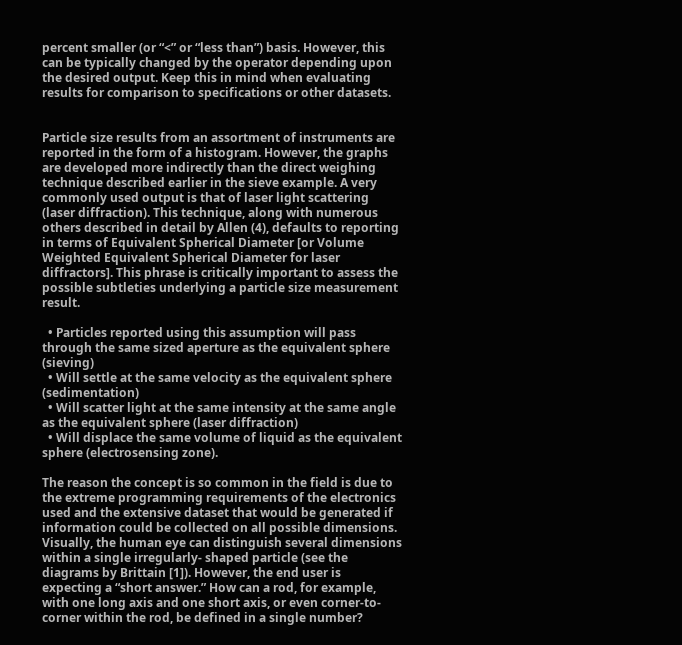percent smaller (or “<” or “less than”) basis. However, this can be typically changed by the operator depending upon the desired output. Keep this in mind when evaluating results for comparison to specifications or other datasets.


Particle size results from an assortment of instruments are reported in the form of a histogram. However, the graphs are developed more indirectly than the direct weighing technique described earlier in the sieve example. A very commonly used output is that of laser light scattering (laser diffraction). This technique, along with numerous others described in detail by Allen (4), defaults to reporting in terms of Equivalent Spherical Diameter [or Volume Weighted Equivalent Spherical Diameter for laser diffractors]. This phrase is critically important to assess the possible subtleties underlying a particle size measurement result.

  • Particles reported using this assumption will pass through the same sized aperture as the equivalent sphere (sieving)
  • Will settle at the same velocity as the equivalent sphere (sedimentation)
  • Will scatter light at the same intensity at the same angle as the equivalent sphere (laser diffraction)
  • Will displace the same volume of liquid as the equivalent sphere (electrosensing zone).

The reason the concept is so common in the field is due to the extreme programming requirements of the electronics used and the extensive dataset that would be generated if information could be collected on all possible dimensions. Visually, the human eye can distinguish several dimensions within a single irregularly- shaped particle (see the diagrams by Brittain [1]). However, the end user is expecting a “short answer.” How can a rod, for example, with one long axis and one short axis, or even corner-to-corner within the rod, be defined in a single number?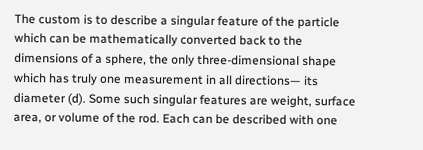The custom is to describe a singular feature of the particle which can be mathematically converted back to the dimensions of a sphere, the only three-dimensional shape which has truly one measurement in all directions— its diameter (d). Some such singular features are weight, surface area, or volume of the rod. Each can be described with one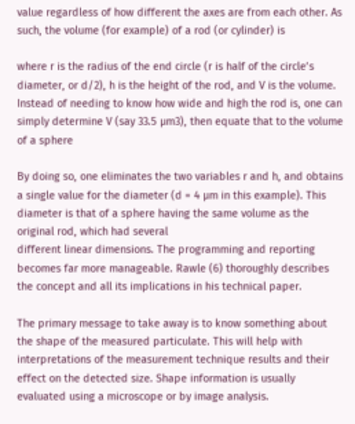value regardless of how different the axes are from each other. As such, the volume (for example) of a rod (or cylinder) is

where r is the radius of the end circle (r is half of the circle’s diameter, or d/2), h is the height of the rod, and V is the volume. Instead of needing to know how wide and high the rod is, one can simply determine V (say 33.5 µm3), then equate that to the volume of a sphere

By doing so, one eliminates the two variables r and h, and obtains a single value for the diameter (d = 4 µm in this example). This diameter is that of a sphere having the same volume as the original rod, which had several
different linear dimensions. The programming and reporting becomes far more manageable. Rawle (6) thoroughly describes the concept and all its implications in his technical paper.

The primary message to take away is to know something about the shape of the measured particulate. This will help with interpretations of the measurement technique results and their effect on the detected size. Shape information is usually evaluated using a microscope or by image analysis.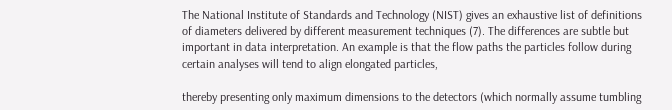The National Institute of Standards and Technology (NIST) gives an exhaustive list of definitions of diameters delivered by different measurement techniques (7). The differences are subtle but important in data interpretation. An example is that the flow paths the particles follow during certain analyses will tend to align elongated particles,

thereby presenting only maximum dimensions to the detectors (which normally assume tumbling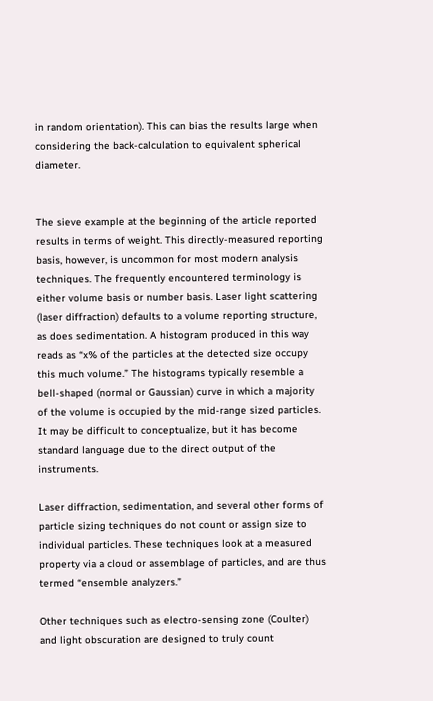in random orientation). This can bias the results large when considering the back-calculation to equivalent spherical diameter.


The sieve example at the beginning of the article reported results in terms of weight. This directly-measured reporting basis, however, is uncommon for most modern analysis techniques. The frequently encountered terminology is either volume basis or number basis. Laser light scattering (laser diffraction) defaults to a volume reporting structure, as does sedimentation. A histogram produced in this way reads as “x% of the particles at the detected size occupy this much volume.” The histograms typically resemble a bell-shaped (normal or Gaussian) curve in which a majority of the volume is occupied by the mid-range sized particles. It may be difficult to conceptualize, but it has become standard language due to the direct output of the instruments.

Laser diffraction, sedimentation, and several other forms of particle sizing techniques do not count or assign size to individual particles. These techniques look at a measured property via a cloud or assemblage of particles, and are thus termed “ensemble analyzers.”

Other techniques such as electro-sensing zone (Coulter) and light obscuration are designed to truly count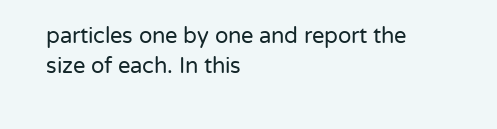particles one by one and report the size of each. In this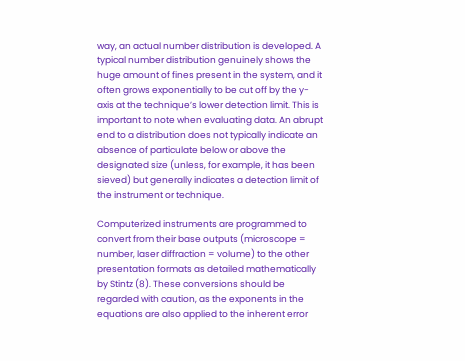way, an actual number distribution is developed. A typical number distribution genuinely shows the huge amount of fines present in the system, and it often grows exponentially to be cut off by the y-axis at the technique’s lower detection limit. This is important to note when evaluating data. An abrupt end to a distribution does not typically indicate an absence of particulate below or above the designated size (unless, for example, it has been sieved) but generally indicates a detection limit of the instrument or technique.

Computerized instruments are programmed to convert from their base outputs (microscope = number, laser diffraction = volume) to the other presentation formats as detailed mathematically by Stintz (8). These conversions should be regarded with caution, as the exponents in the equations are also applied to the inherent error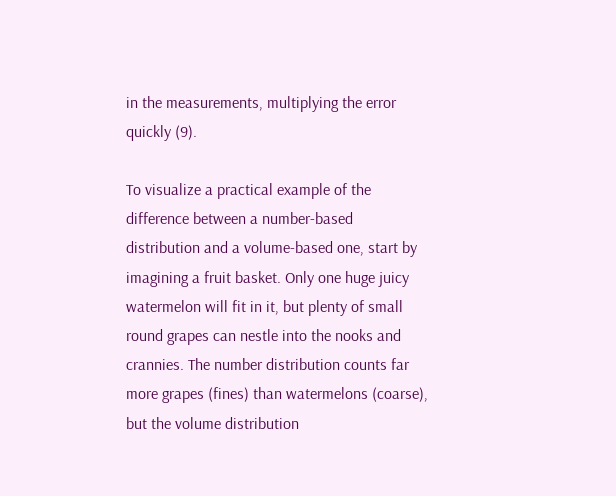in the measurements, multiplying the error quickly (9).

To visualize a practical example of the difference between a number-based distribution and a volume-based one, start by imagining a fruit basket. Only one huge juicy watermelon will fit in it, but plenty of small round grapes can nestle into the nooks and crannies. The number distribution counts far more grapes (fines) than watermelons (coarse), but the volume distribution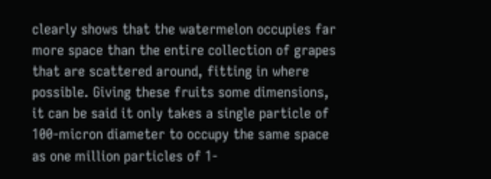clearly shows that the watermelon occupies far more space than the entire collection of grapes that are scattered around, fitting in where possible. Giving these fruits some dimensions, it can be said it only takes a single particle of 100-micron diameter to occupy the same space as one million particles of 1-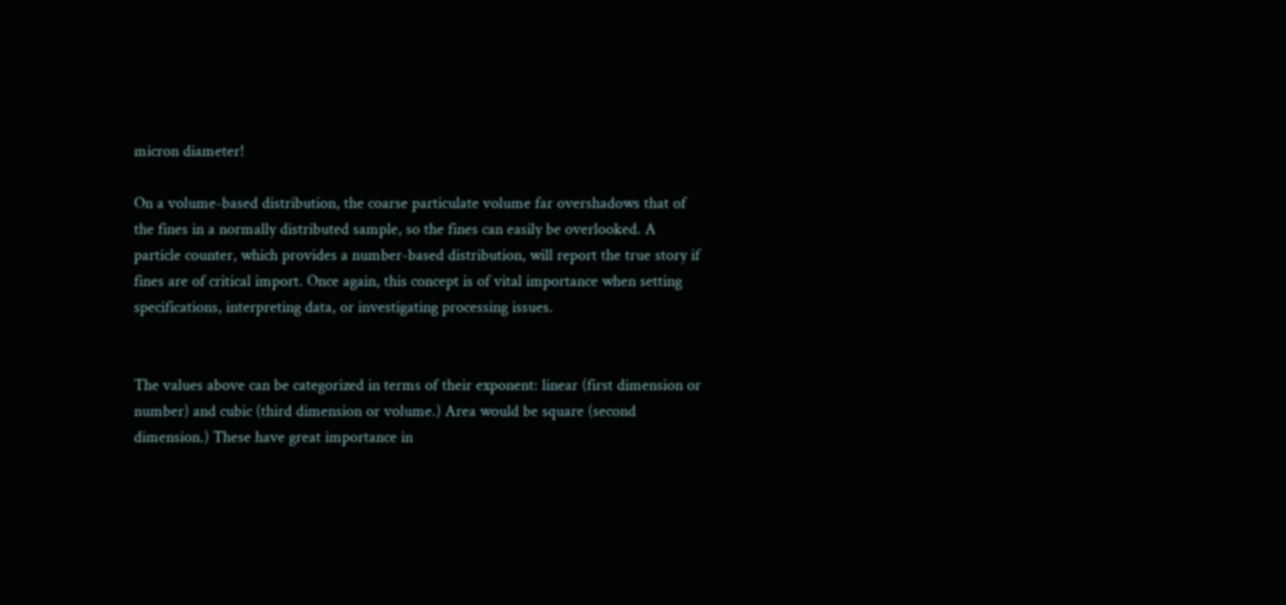micron diameter!

On a volume-based distribution, the coarse particulate volume far overshadows that of the fines in a normally distributed sample, so the fines can easily be overlooked. A particle counter, which provides a number-based distribution, will report the true story if fines are of critical import. Once again, this concept is of vital importance when setting specifications, interpreting data, or investigating processing issues.


The values above can be categorized in terms of their exponent: linear (first dimension or number) and cubic (third dimension or volume.) Area would be square (second dimension.) These have great importance in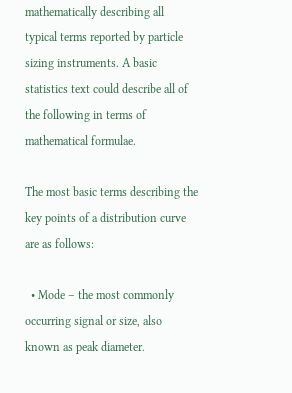mathematically describing all typical terms reported by particle sizing instruments. A basic statistics text could describe all of the following in terms of mathematical formulae.

The most basic terms describing the key points of a distribution curve are as follows:

  • Mode – the most commonly occurring signal or size, also known as peak diameter.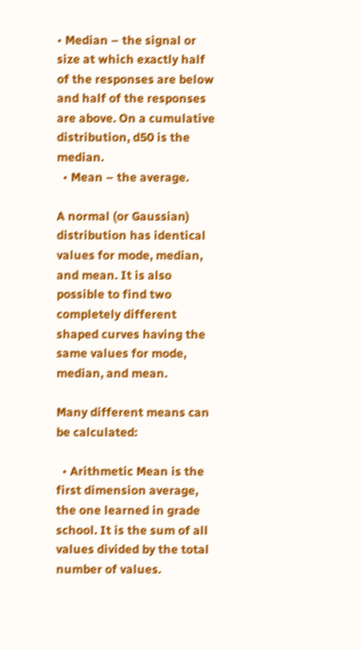• Median – the signal or size at which exactly half of the responses are below and half of the responses are above. On a cumulative distribution, d50 is the median.
  • Mean – the average.

A normal (or Gaussian) distribution has identical values for mode, median, and mean. It is also possible to find two completely different shaped curves having the same values for mode, median, and mean.

Many different means can be calculated:

  • Arithmetic Mean is the first dimension average, the one learned in grade school. It is the sum of all values divided by the total number of values.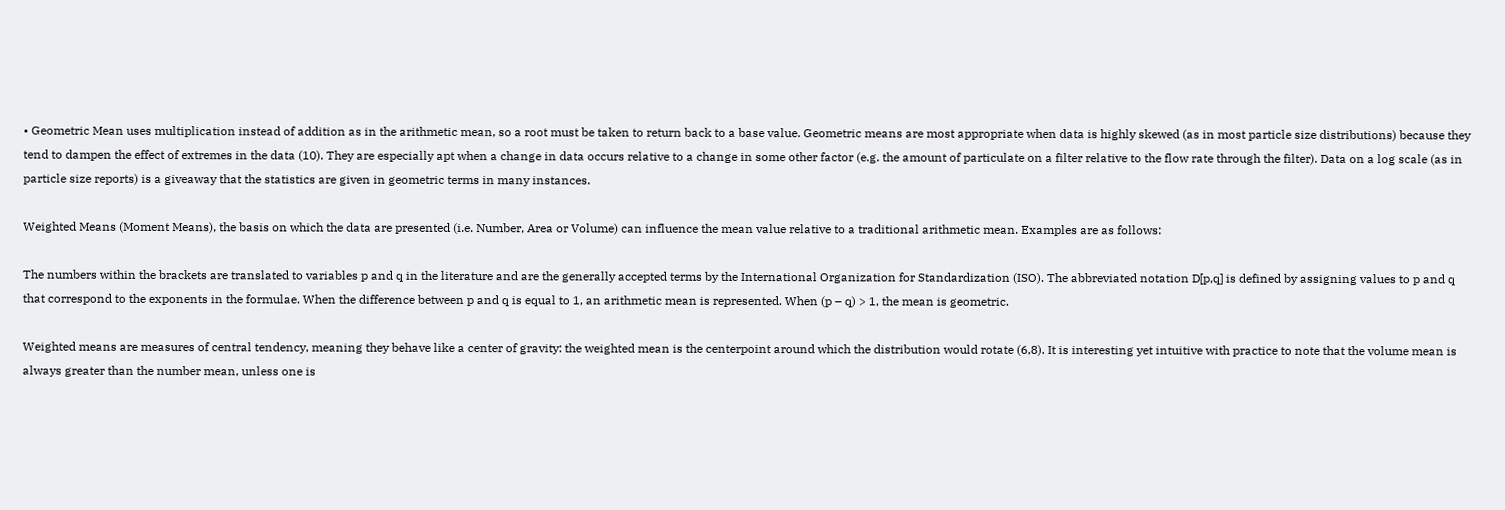• Geometric Mean uses multiplication instead of addition as in the arithmetic mean, so a root must be taken to return back to a base value. Geometric means are most appropriate when data is highly skewed (as in most particle size distributions) because they tend to dampen the effect of extremes in the data (10). They are especially apt when a change in data occurs relative to a change in some other factor (e.g. the amount of particulate on a filter relative to the flow rate through the filter). Data on a log scale (as in particle size reports) is a giveaway that the statistics are given in geometric terms in many instances.

Weighted Means (Moment Means), the basis on which the data are presented (i.e. Number, Area or Volume) can influence the mean value relative to a traditional arithmetic mean. Examples are as follows:

The numbers within the brackets are translated to variables p and q in the literature and are the generally accepted terms by the International Organization for Standardization (ISO). The abbreviated notation D[p,q] is defined by assigning values to p and q that correspond to the exponents in the formulae. When the difference between p and q is equal to 1, an arithmetic mean is represented. When (p – q) > 1, the mean is geometric.

Weighted means are measures of central tendency, meaning they behave like a center of gravity: the weighted mean is the centerpoint around which the distribution would rotate (6,8). It is interesting yet intuitive with practice to note that the volume mean is always greater than the number mean, unless one is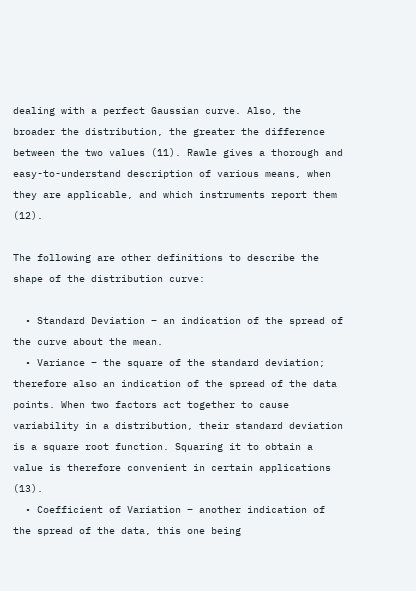dealing with a perfect Gaussian curve. Also, the broader the distribution, the greater the difference between the two values (11). Rawle gives a thorough and easy-to-understand description of various means, when they are applicable, and which instruments report them (12).

The following are other definitions to describe the shape of the distribution curve:

  • Standard Deviation – an indication of the spread of the curve about the mean.
  • Variance – the square of the standard deviation; therefore also an indication of the spread of the data points. When two factors act together to cause variability in a distribution, their standard deviation is a square root function. Squaring it to obtain a value is therefore convenient in certain applications (13).
  • Coefficient of Variation – another indication of the spread of the data, this one being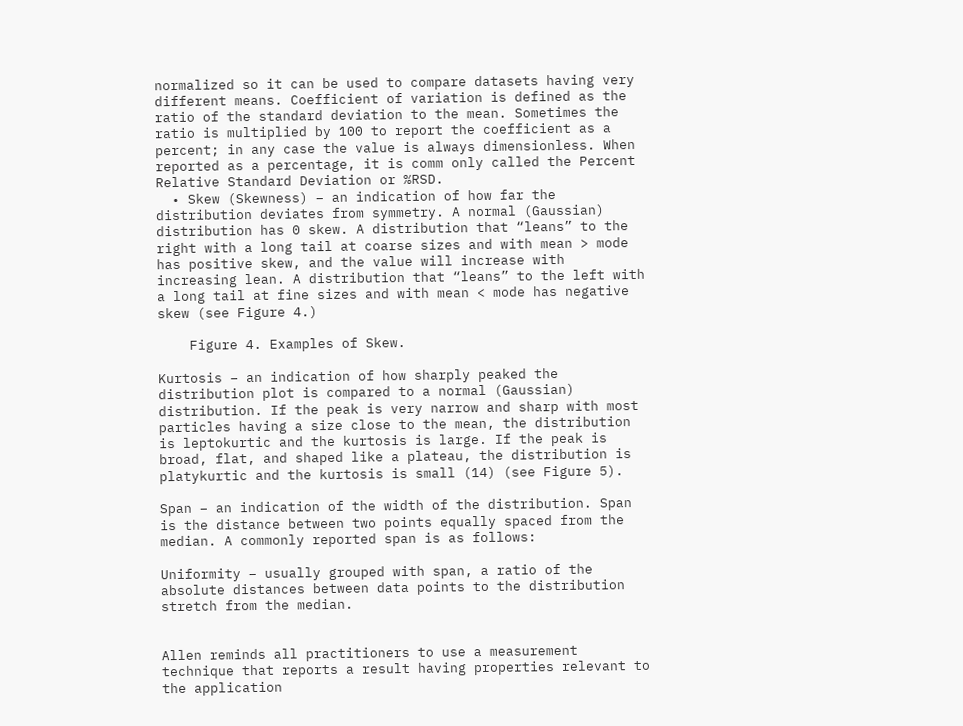normalized so it can be used to compare datasets having very different means. Coefficient of variation is defined as the ratio of the standard deviation to the mean. Sometimes the ratio is multiplied by 100 to report the coefficient as a percent; in any case the value is always dimensionless. When reported as a percentage, it is comm only called the Percent Relative Standard Deviation or %RSD.
  • Skew (Skewness) – an indication of how far the distribution deviates from symmetry. A normal (Gaussian) distribution has 0 skew. A distribution that “leans” to the right with a long tail at coarse sizes and with mean > mode has positive skew, and the value will increase with increasing lean. A distribution that “leans” to the left with a long tail at fine sizes and with mean < mode has negative skew (see Figure 4.)

    Figure 4. Examples of Skew.

Kurtosis – an indication of how sharply peaked the distribution plot is compared to a normal (Gaussian) distribution. If the peak is very narrow and sharp with most particles having a size close to the mean, the distribution is leptokurtic and the kurtosis is large. If the peak is broad, flat, and shaped like a plateau, the distribution is platykurtic and the kurtosis is small (14) (see Figure 5).

Span – an indication of the width of the distribution. Span is the distance between two points equally spaced from the median. A commonly reported span is as follows:

Uniformity – usually grouped with span, a ratio of the absolute distances between data points to the distribution stretch from the median.


Allen reminds all practitioners to use a measurement technique that reports a result having properties relevant to the application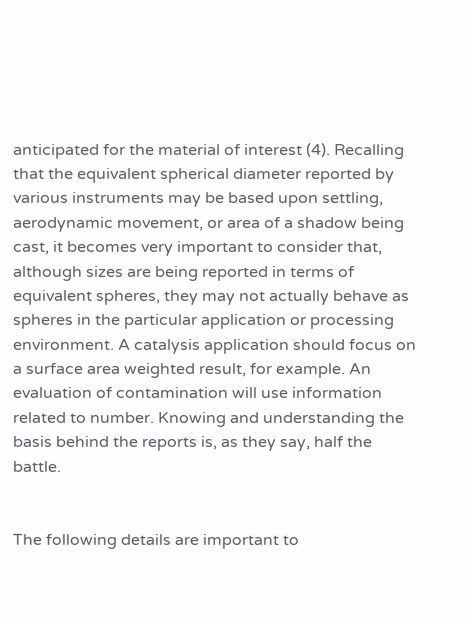anticipated for the material of interest (4). Recalling that the equivalent spherical diameter reported by various instruments may be based upon settling, aerodynamic movement, or area of a shadow being cast, it becomes very important to consider that, although sizes are being reported in terms of equivalent spheres, they may not actually behave as spheres in the particular application or processing environment. A catalysis application should focus on a surface area weighted result, for example. An evaluation of contamination will use information related to number. Knowing and understanding the basis behind the reports is, as they say, half the battle.


The following details are important to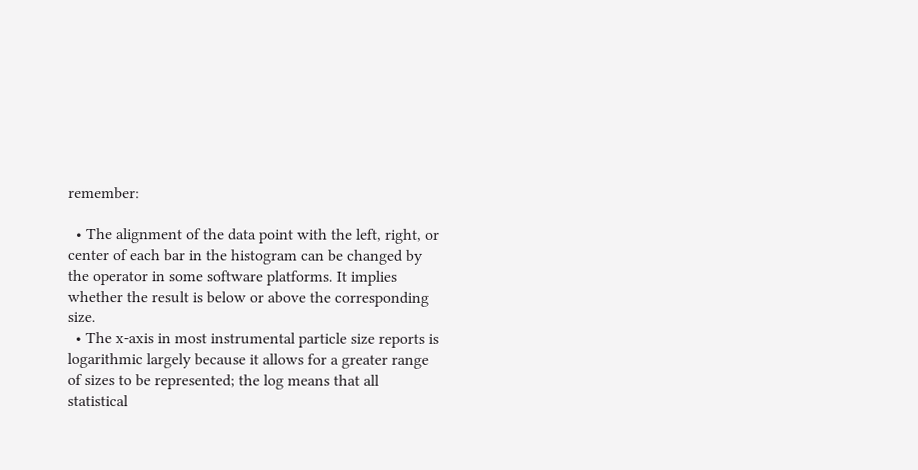remember:

  • The alignment of the data point with the left, right, or center of each bar in the histogram can be changed by the operator in some software platforms. It implies whether the result is below or above the corresponding size.
  • The x-axis in most instrumental particle size reports is logarithmic largely because it allows for a greater range of sizes to be represented; the log means that all statistical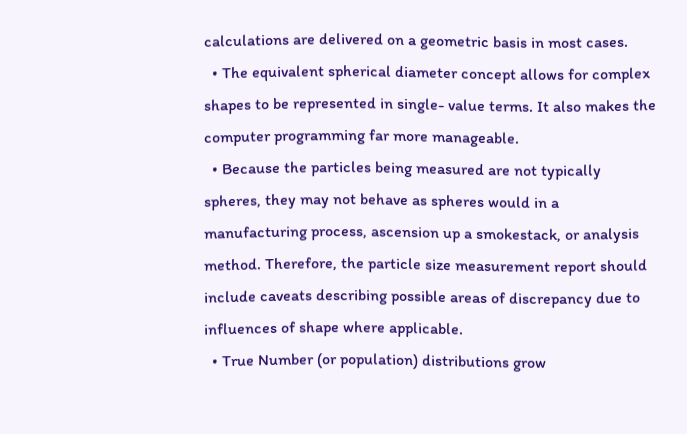calculations are delivered on a geometric basis in most cases.
  • The equivalent spherical diameter concept allows for complex shapes to be represented in single- value terms. It also makes the computer programming far more manageable.
  • Because the particles being measured are not typically spheres, they may not behave as spheres would in a manufacturing process, ascension up a smokestack, or analysis method. Therefore, the particle size measurement report should include caveats describing possible areas of discrepancy due to influences of shape where applicable.
  • True Number (or population) distributions grow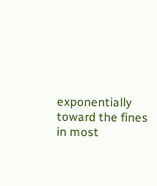exponentially toward the fines in most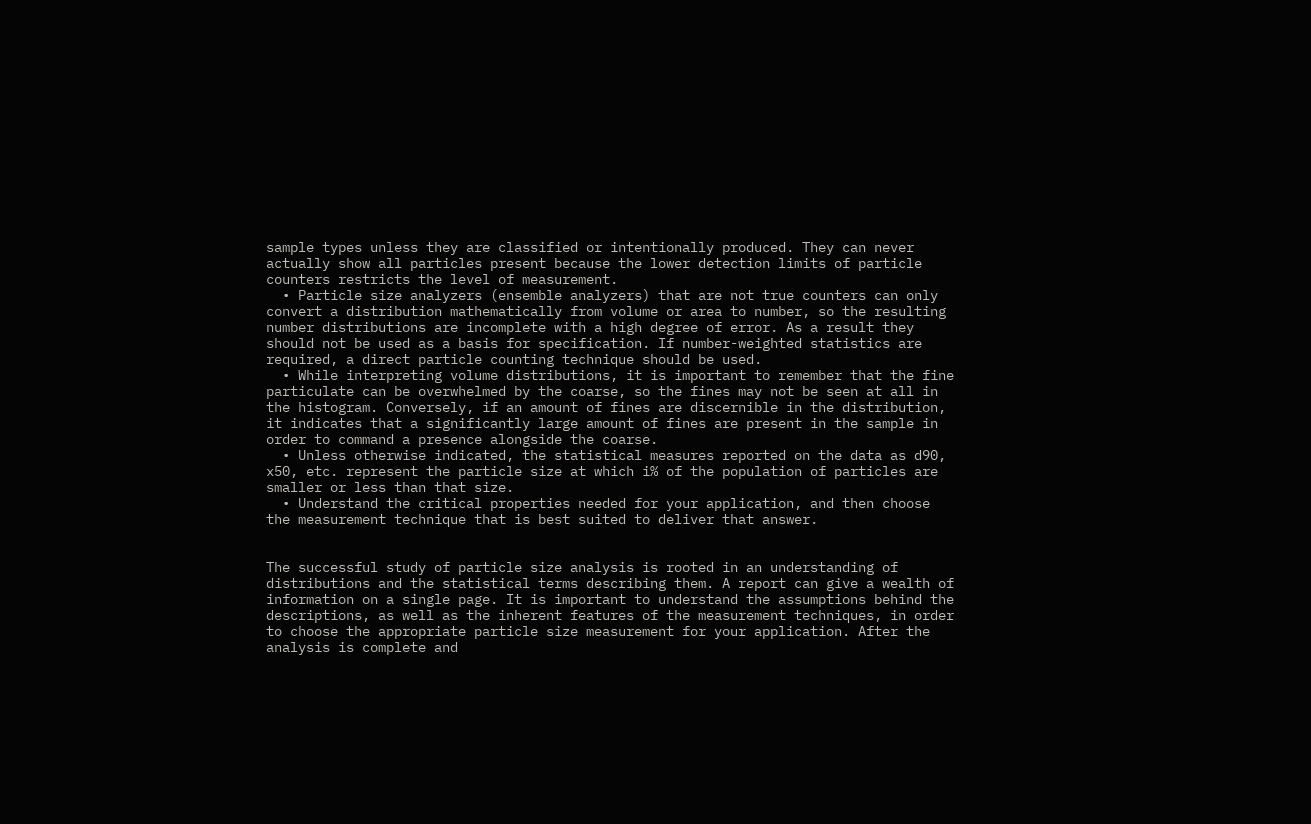sample types unless they are classified or intentionally produced. They can never actually show all particles present because the lower detection limits of particle counters restricts the level of measurement.
  • Particle size analyzers (ensemble analyzers) that are not true counters can only convert a distribution mathematically from volume or area to number, so the resulting number distributions are incomplete with a high degree of error. As a result they should not be used as a basis for specification. If number-weighted statistics are required, a direct particle counting technique should be used.
  • While interpreting volume distributions, it is important to remember that the fine particulate can be overwhelmed by the coarse, so the fines may not be seen at all in the histogram. Conversely, if an amount of fines are discernible in the distribution, it indicates that a significantly large amount of fines are present in the sample in order to command a presence alongside the coarse.
  • Unless otherwise indicated, the statistical measures reported on the data as d90, x50, etc. represent the particle size at which i% of the population of particles are smaller or less than that size.
  • Understand the critical properties needed for your application, and then choose the measurement technique that is best suited to deliver that answer.


The successful study of particle size analysis is rooted in an understanding of distributions and the statistical terms describing them. A report can give a wealth of information on a single page. It is important to understand the assumptions behind the descriptions, as well as the inherent features of the measurement techniques, in order to choose the appropriate particle size measurement for your application. After the analysis is complete and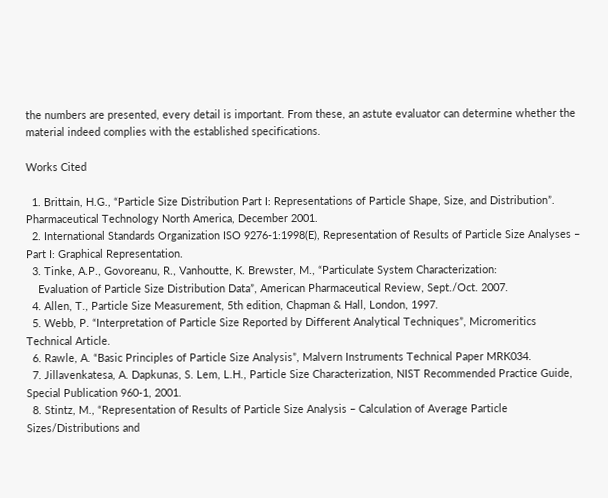the numbers are presented, every detail is important. From these, an astute evaluator can determine whether the material indeed complies with the established specifications.

Works Cited

  1. Brittain, H.G., “Particle Size Distribution Part I: Representations of Particle Shape, Size, and Distribution”. Pharmaceutical Technology North America, December 2001.
  2. International Standards Organization ISO 9276-1:1998(E), Representation of Results of Particle Size Analyses – Part I: Graphical Representation.
  3. Tinke, A.P., Govoreanu, R., Vanhoutte, K. Brewster, M., “Particulate System Characterization:
    Evaluation of Particle Size Distribution Data”, American Pharmaceutical Review, Sept./Oct. 2007.
  4. Allen, T., Particle Size Measurement, 5th edition, Chapman & Hall, London, 1997.
  5. Webb, P. “Interpretation of Particle Size Reported by Different Analytical Techniques”, Micromeritics Technical Article.
  6. Rawle, A. “Basic Principles of Particle Size Analysis”, Malvern Instruments Technical Paper MRK034.
  7. Jillavenkatesa, A. Dapkunas, S. Lem, L.H., Particle Size Characterization, NIST Recommended Practice Guide, Special Publication 960-1, 2001.
  8. Stintz, M., “Representation of Results of Particle Size Analysis – Calculation of Average Particle Sizes/Distributions and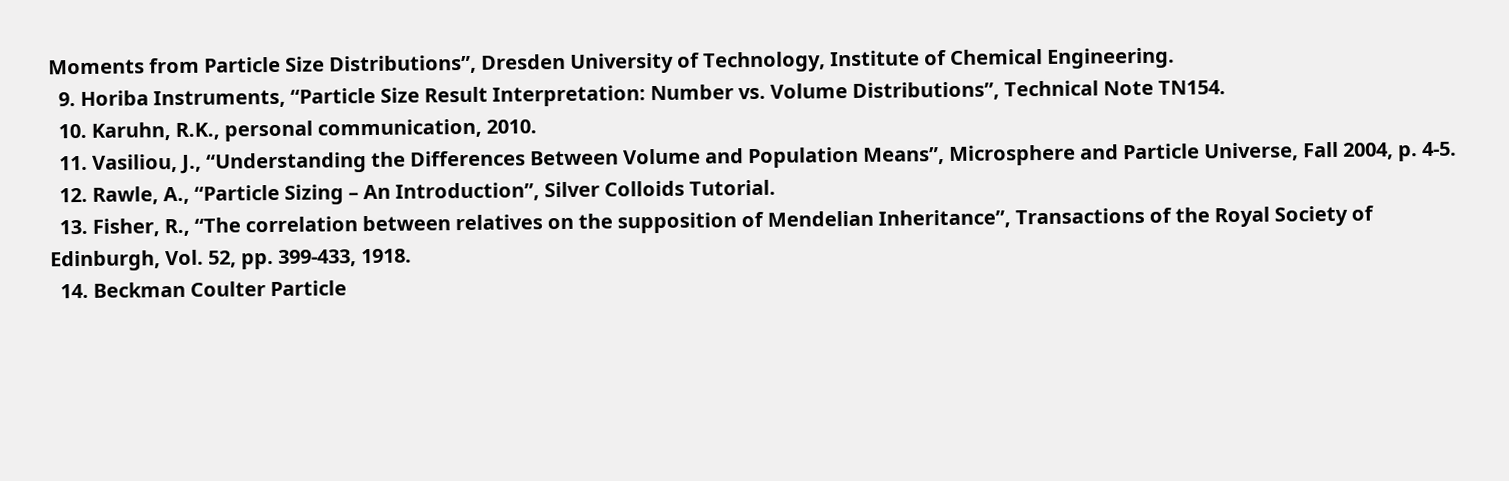Moments from Particle Size Distributions”, Dresden University of Technology, Institute of Chemical Engineering.
  9. Horiba Instruments, “Particle Size Result Interpretation: Number vs. Volume Distributions”, Technical Note TN154.
  10. Karuhn, R.K., personal communication, 2010.
  11. Vasiliou, J., “Understanding the Differences Between Volume and Population Means”, Microsphere and Particle Universe, Fall 2004, p. 4-5.
  12. Rawle, A., “Particle Sizing – An Introduction”, Silver Colloids Tutorial.
  13. Fisher, R., “The correlation between relatives on the supposition of Mendelian Inheritance”, Transactions of the Royal Society of Edinburgh, Vol. 52, pp. 399-433, 1918.
  14. Beckman Coulter Particle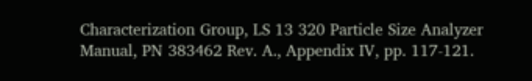Characterization Group, LS 13 320 Particle Size Analyzer Manual, PN 383462 Rev. A., Appendix IV, pp. 117-121.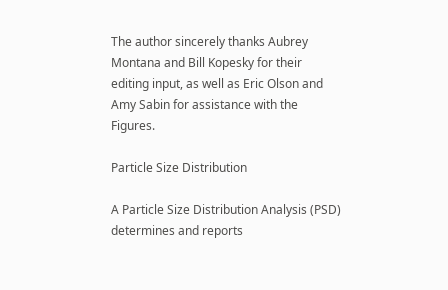The author sincerely thanks Aubrey Montana and Bill Kopesky for their editing input, as well as Eric Olson and Amy Sabin for assistance with the Figures.

Particle Size Distribution

A Particle Size Distribution Analysis (PSD) determines and reports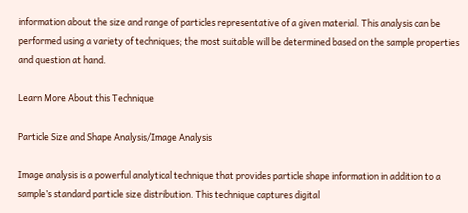information about the size and range of particles representative of a given material. This analysis can be performed using a variety of techniques; the most suitable will be determined based on the sample properties and question at hand.

Learn More About this Technique

Particle Size and Shape Analysis/Image Analysis

Image analysis is a powerful analytical technique that provides particle shape information in addition to a sample’s standard particle size distribution. This technique captures digital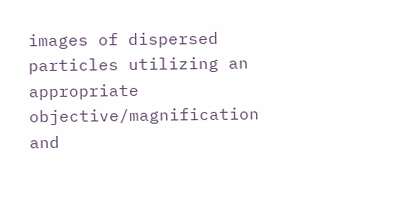images of dispersed particles utilizing an appropriate objective/magnification and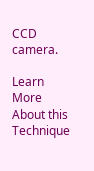CCD camera.

Learn More About this Technique